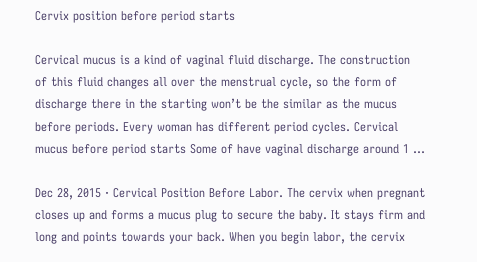Cervix position before period starts

Cervical mucus is a kind of vaginal fluid discharge. The construction of this fluid changes all over the menstrual cycle, so the form of discharge there in the starting won’t be the similar as the mucus before periods. Every woman has different period cycles. Cervical mucus before period starts Some of have vaginal discharge around 1 …

Dec 28, 2015 · Cervical Position Before Labor. The cervix when pregnant closes up and forms a mucus plug to secure the baby. It stays firm and long and points towards your back. When you begin labor, the cervix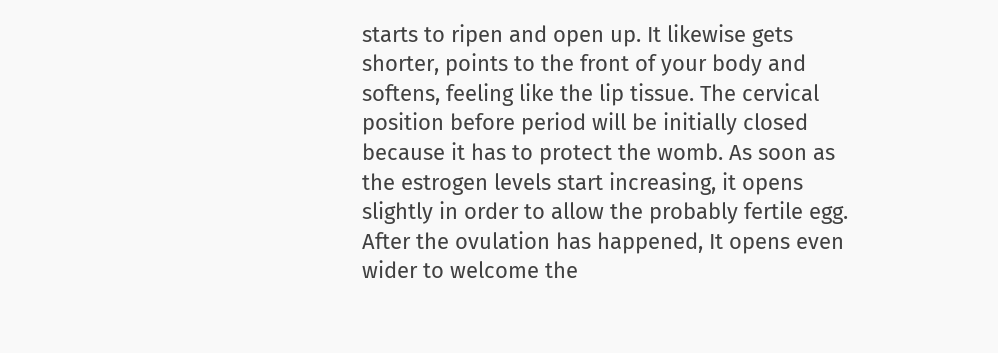starts to ripen and open up. It likewise gets shorter, points to the front of your body and softens, feeling like the lip tissue. The cervical position before period will be initially closed because it has to protect the womb. As soon as the estrogen levels start increasing, it opens slightly in order to allow the probably fertile egg. After the ovulation has happened, It opens even wider to welcome the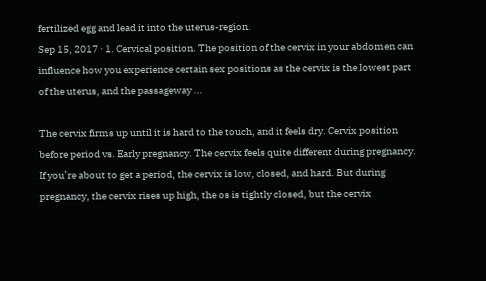fertilized egg and lead it into the uterus-region.
Sep 15, 2017 · 1. Cervical position. The position of the cervix in your abdomen can influence how you experience certain sex positions as the cervix is the lowest part of the uterus, and the passageway ...

The cervix firms up until it is hard to the touch, and it feels dry. Cervix position before period vs. Early pregnancy. The cervix feels quite different during pregnancy. If you’re about to get a period, the cervix is low, closed, and hard. But during pregnancy, the cervix rises up high, the os is tightly closed, but the cervix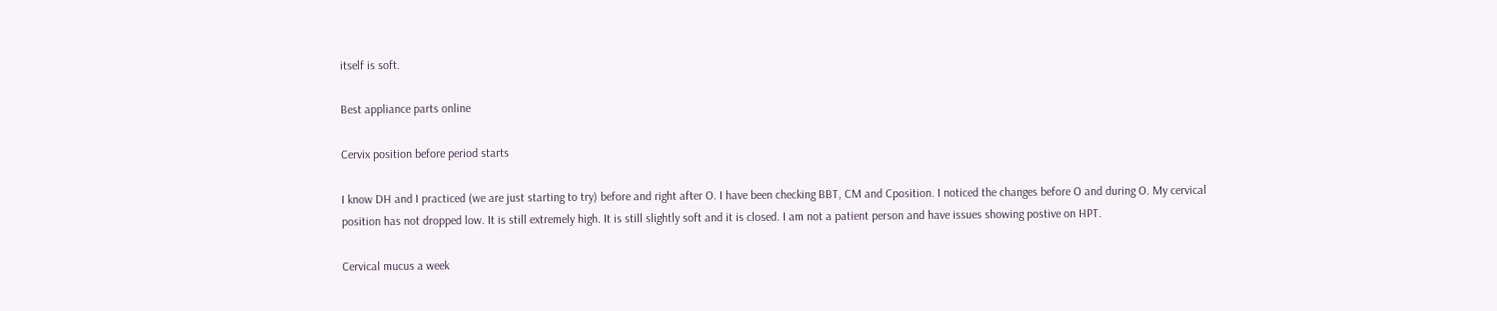itself is soft.

Best appliance parts online

Cervix position before period starts

I know DH and I practiced (we are just starting to try) before and right after O. I have been checking BBT, CM and Cposition. I noticed the changes before O and during O. My cervical position has not dropped low. It is still extremely high. It is still slightly soft and it is closed. I am not a patient person and have issues showing postive on HPT.

Cervical mucus a week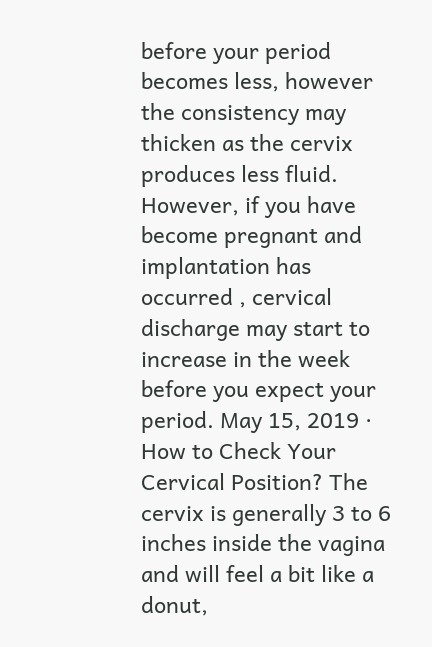before your period becomes less, however the consistency may thicken as the cervix produces less fluid. However, if you have become pregnant and implantation has occurred , cervical discharge may start to increase in the week before you expect your period. May 15, 2019 · How to Check Your Cervical Position? The cervix is generally 3 to 6 inches inside the vagina and will feel a bit like a donut,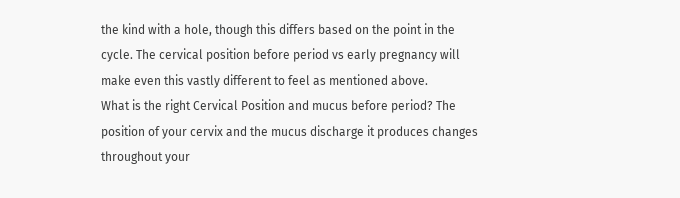the kind with a hole, though this differs based on the point in the cycle. The cervical position before period vs early pregnancy will make even this vastly different to feel as mentioned above.
What is the right Cervical Position and mucus before period? The position of your cervix and the mucus discharge it produces changes throughout your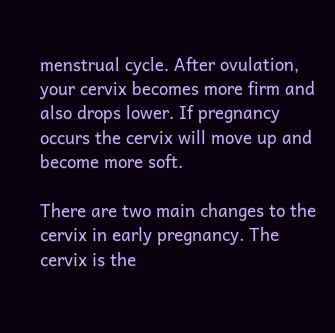menstrual cycle. After ovulation, your cervix becomes more firm and also drops lower. If pregnancy occurs the cervix will move up and become more soft.

There are two main changes to the cervix in early pregnancy. The cervix is the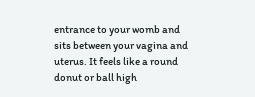entrance to your womb and sits between your vagina and uterus. It feels like a round donut or ball high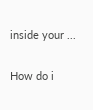inside your ...

How do i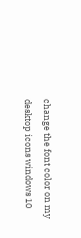change the font color on my desktop icons windows 10